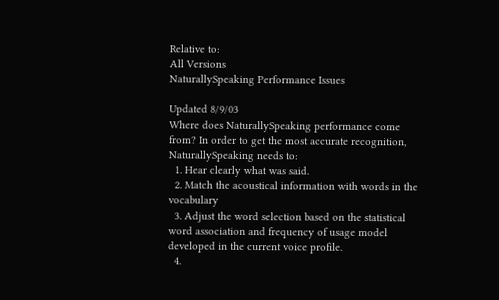Relative to:
All Versions
NaturallySpeaking Performance Issues

Updated 8/9/03
Where does NaturallySpeaking performance come from? In order to get the most accurate recognition, NaturallySpeaking needs to:
  1. Hear clearly what was said.
  2. Match the acoustical information with words in the vocabulary
  3. Adjust the word selection based on the statistical word association and frequency of usage model developed in the current voice profile.
  4.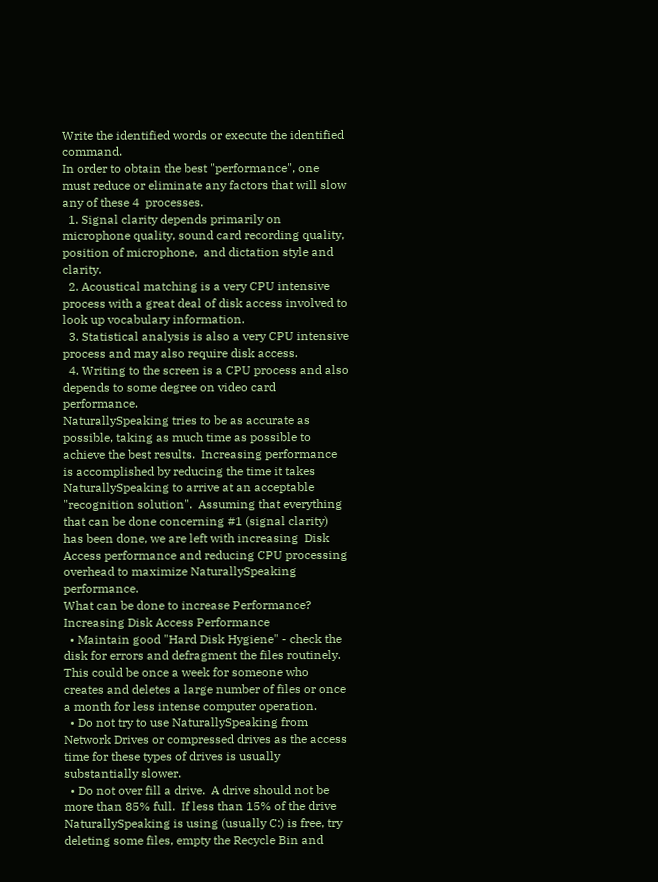Write the identified words or execute the identified command.
In order to obtain the best "performance", one must reduce or eliminate any factors that will slow any of these 4  processes.
  1. Signal clarity depends primarily on microphone quality, sound card recording quality, position of microphone,  and dictation style and clarity.
  2. Acoustical matching is a very CPU intensive process with a great deal of disk access involved to look up vocabulary information.
  3. Statistical analysis is also a very CPU intensive process and may also require disk access.
  4. Writing to the screen is a CPU process and also depends to some degree on video card performance.
NaturallySpeaking tries to be as accurate as possible, taking as much time as possible to achieve the best results.  Increasing performance is accomplished by reducing the time it takes NaturallySpeaking to arrive at an acceptable "recognition solution".  Assuming that everything that can be done concerning #1 (signal clarity) has been done, we are left with increasing  Disk Access performance and reducing CPU processing overhead to maximize NaturallySpeaking performance.
What can be done to increase Performance?
Increasing Disk Access Performance
  • Maintain good "Hard Disk Hygiene" - check the disk for errors and defragment the files routinely.  This could be once a week for someone who creates and deletes a large number of files or once a month for less intense computer operation.
  • Do not try to use NaturallySpeaking from Network Drives or compressed drives as the access time for these types of drives is usually substantially slower.
  • Do not over fill a drive.  A drive should not be more than 85% full.  If less than 15% of the drive NaturallySpeaking is using (usually C:) is free, try deleting some files, empty the Recycle Bin and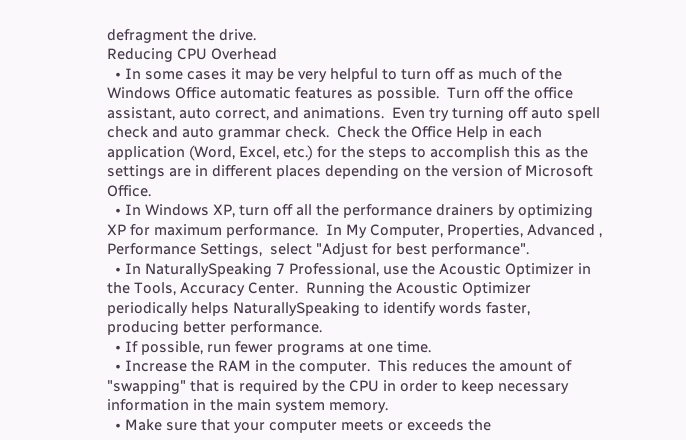defragment the drive.
Reducing CPU Overhead
  • In some cases it may be very helpful to turn off as much of the Windows Office automatic features as possible.  Turn off the office assistant, auto correct, and animations.  Even try turning off auto spell check and auto grammar check.  Check the Office Help in each application (Word, Excel, etc.) for the steps to accomplish this as the settings are in different places depending on the version of Microsoft Office.
  • In Windows XP, turn off all the performance drainers by optimizing XP for maximum performance.  In My Computer, Properties, Advanced , Performance Settings,  select "Adjust for best performance".
  • In NaturallySpeaking 7 Professional, use the Acoustic Optimizer in the Tools, Accuracy Center.  Running the Acoustic Optimizer periodically helps NaturallySpeaking to identify words faster, producing better performance.
  • If possible, run fewer programs at one time.
  • Increase the RAM in the computer.  This reduces the amount of "swapping" that is required by the CPU in order to keep necessary information in the main system memory.
  • Make sure that your computer meets or exceeds the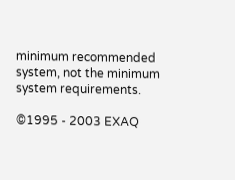minimum recommended system, not the minimum system requirements.

©1995 - 2003 EXAQ